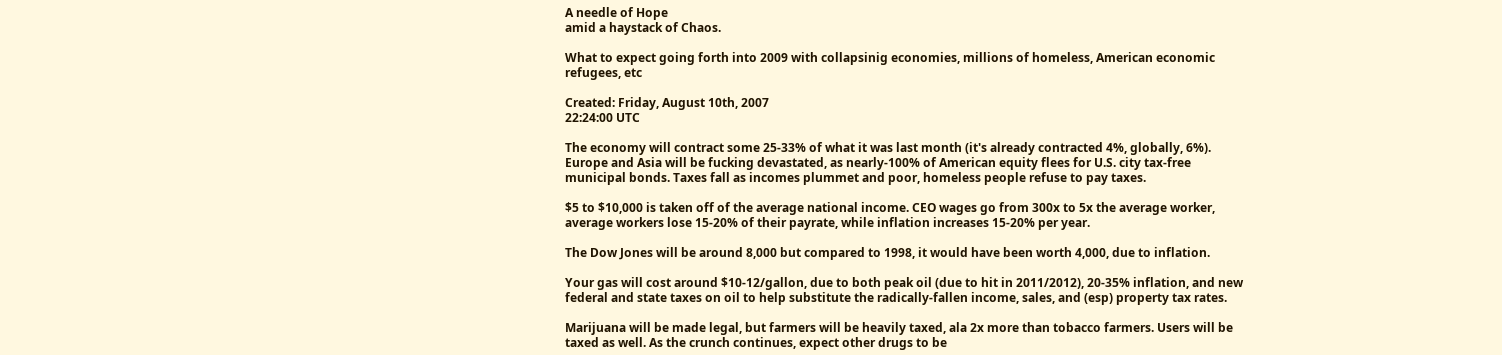A needle of Hope
amid a haystack of Chaos.

What to expect going forth into 2009 with collapsinig economies, millions of homeless, American economic refugees, etc

Created: Friday, August 10th, 2007
22:24:00 UTC

The economy will contract some 25-33% of what it was last month (it's already contracted 4%, globally, 6%). Europe and Asia will be fucking devastated, as nearly-100% of American equity flees for U.S. city tax-free municipal bonds. Taxes fall as incomes plummet and poor, homeless people refuse to pay taxes.

$5 to $10,000 is taken off of the average national income. CEO wages go from 300x to 5x the average worker, average workers lose 15-20% of their payrate, while inflation increases 15-20% per year.

The Dow Jones will be around 8,000 but compared to 1998, it would have been worth 4,000, due to inflation.

Your gas will cost around $10-12/gallon, due to both peak oil (due to hit in 2011/2012), 20-35% inflation, and new federal and state taxes on oil to help substitute the radically-fallen income, sales, and (esp) property tax rates.

Marijuana will be made legal, but farmers will be heavily taxed, ala 2x more than tobacco farmers. Users will be taxed as well. As the crunch continues, expect other drugs to be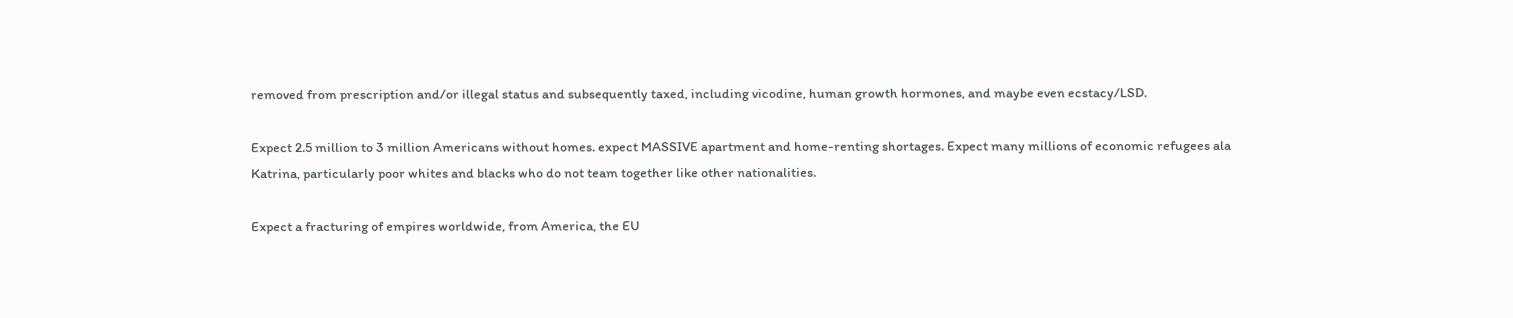removed from prescription and/or illegal status and subsequently taxed, including vicodine, human growth hormones, and maybe even ecstacy/LSD.

Expect 2.5 million to 3 million Americans without homes. expect MASSIVE apartment and home-renting shortages. Expect many millions of economic refugees ala Katrina, particularly poor whites and blacks who do not team together like other nationalities.

Expect a fracturing of empires worldwide, from America, the EU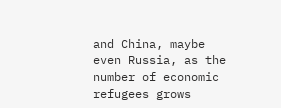and China, maybe even Russia, as the number of economic refugees grows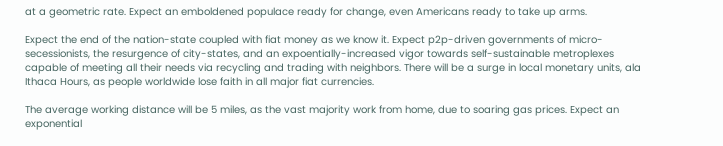at a geometric rate. Expect an emboldened populace ready for change, even Americans ready to take up arms.

Expect the end of the nation-state coupled with fiat money as we know it. Expect p2p-driven governments of micro-secessionists, the resurgence of city-states, and an expoentially-increased vigor towards self-sustainable metroplexes capable of meeting all their needs via recycling and trading with neighbors. There will be a surge in local monetary units, ala Ithaca Hours, as people worldwide lose faith in all major fiat currencies.

The average working distance will be 5 miles, as the vast majority work from home, due to soaring gas prices. Expect an exponential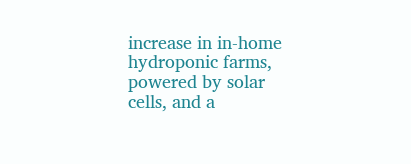increase in in-home hydroponic farms, powered by solar cells, and a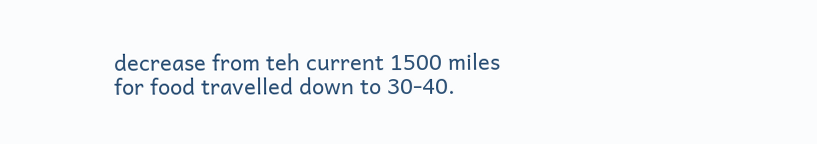decrease from teh current 1500 miles for food travelled down to 30-40.